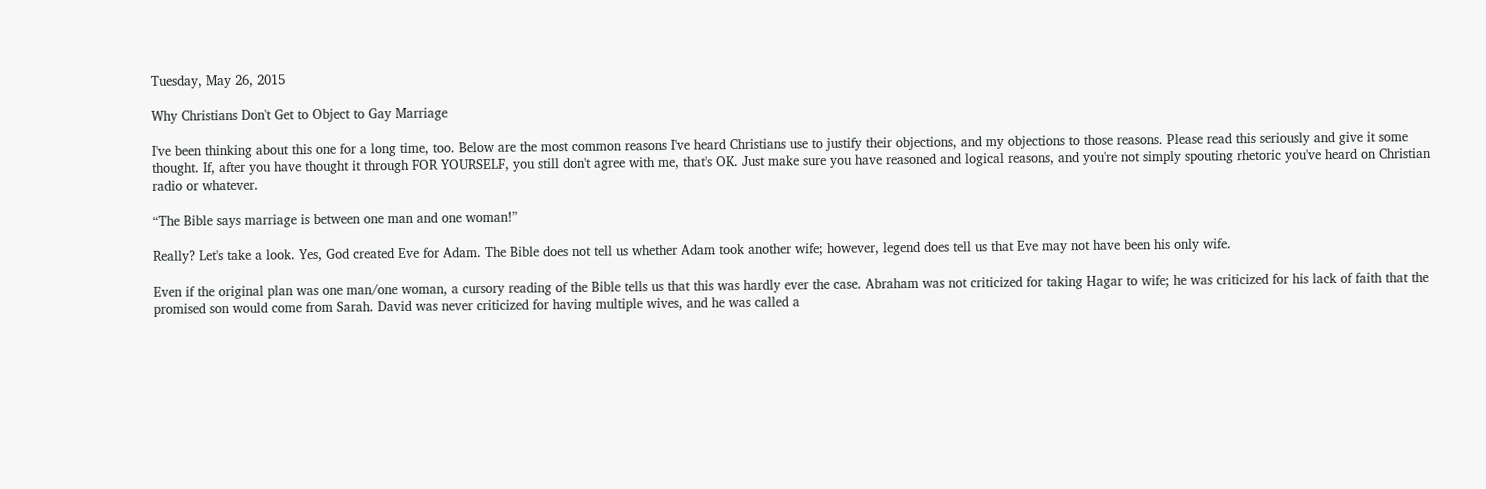Tuesday, May 26, 2015

Why Christians Don't Get to Object to Gay Marriage

I've been thinking about this one for a long time, too. Below are the most common reasons I've heard Christians use to justify their objections, and my objections to those reasons. Please read this seriously and give it some thought. If, after you have thought it through FOR YOURSELF, you still don't agree with me, that's OK. Just make sure you have reasoned and logical reasons, and you're not simply spouting rhetoric you've heard on Christian radio or whatever.

“The Bible says marriage is between one man and one woman!”

Really? Let's take a look. Yes, God created Eve for Adam. The Bible does not tell us whether Adam took another wife; however, legend does tell us that Eve may not have been his only wife.

Even if the original plan was one man/one woman, a cursory reading of the Bible tells us that this was hardly ever the case. Abraham was not criticized for taking Hagar to wife; he was criticized for his lack of faith that the promised son would come from Sarah. David was never criticized for having multiple wives, and he was called a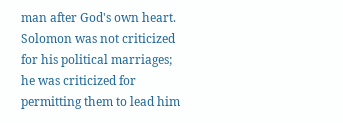man after God's own heart. Solomon was not criticized for his political marriages; he was criticized for permitting them to lead him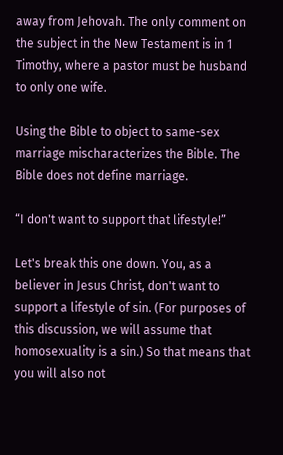away from Jehovah. The only comment on the subject in the New Testament is in 1 Timothy, where a pastor must be husband to only one wife.

Using the Bible to object to same-sex marriage mischaracterizes the Bible. The Bible does not define marriage.

“I don't want to support that lifestyle!”

Let's break this one down. You, as a believer in Jesus Christ, don't want to support a lifestyle of sin. (For purposes of this discussion, we will assume that homosexuality is a sin.) So that means that you will also not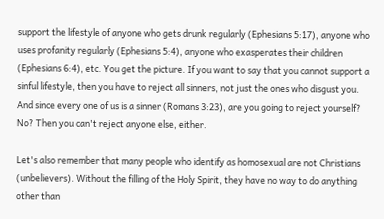support the lifestyle of anyone who gets drunk regularly (Ephesians 5:17), anyone who uses profanity regularly (Ephesians 5:4), anyone who exasperates their children (Ephesians 6:4), etc. You get the picture. If you want to say that you cannot support a sinful lifestyle, then you have to reject all sinners, not just the ones who disgust you. And since every one of us is a sinner (Romans 3:23), are you going to reject yourself? No? Then you can't reject anyone else, either.

Let's also remember that many people who identify as homosexual are not Christians (unbelievers). Without the filling of the Holy Spirit, they have no way to do anything other than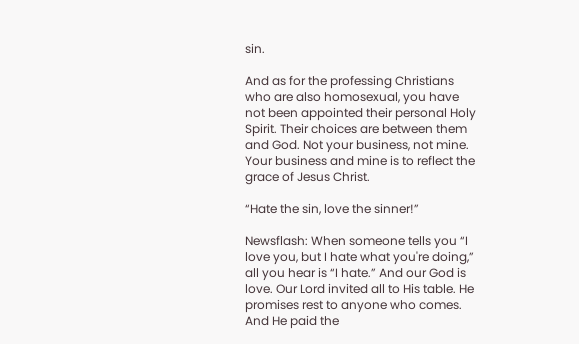sin.

And as for the professing Christians who are also homosexual, you have not been appointed their personal Holy Spirit. Their choices are between them and God. Not your business, not mine. Your business and mine is to reflect the grace of Jesus Christ.

“Hate the sin, love the sinner!”

Newsflash: When someone tells you “I love you, but I hate what you're doing,” all you hear is “I hate.” And our God is love. Our Lord invited all to His table. He promises rest to anyone who comes. And He paid the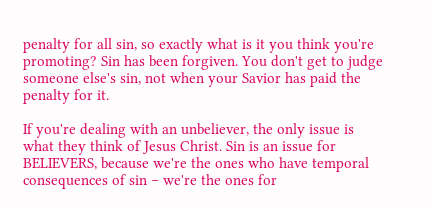penalty for all sin, so exactly what is it you think you're promoting? Sin has been forgiven. You don't get to judge someone else's sin, not when your Savior has paid the penalty for it.

If you're dealing with an unbeliever, the only issue is what they think of Jesus Christ. Sin is an issue for BELIEVERS, because we're the ones who have temporal consequences of sin – we're the ones for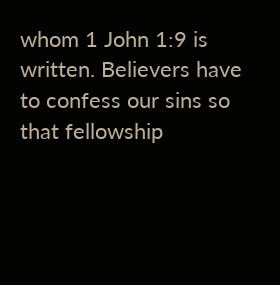whom 1 John 1:9 is written. Believers have to confess our sins so that fellowship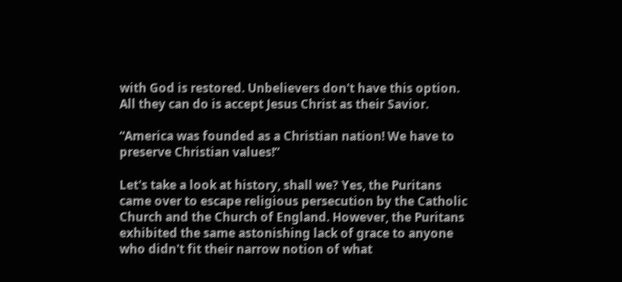with God is restored. Unbelievers don't have this option. All they can do is accept Jesus Christ as their Savior.

“America was founded as a Christian nation! We have to preserve Christian values!”

Let's take a look at history, shall we? Yes, the Puritans came over to escape religious persecution by the Catholic Church and the Church of England. However, the Puritans exhibited the same astonishing lack of grace to anyone who didn't fit their narrow notion of what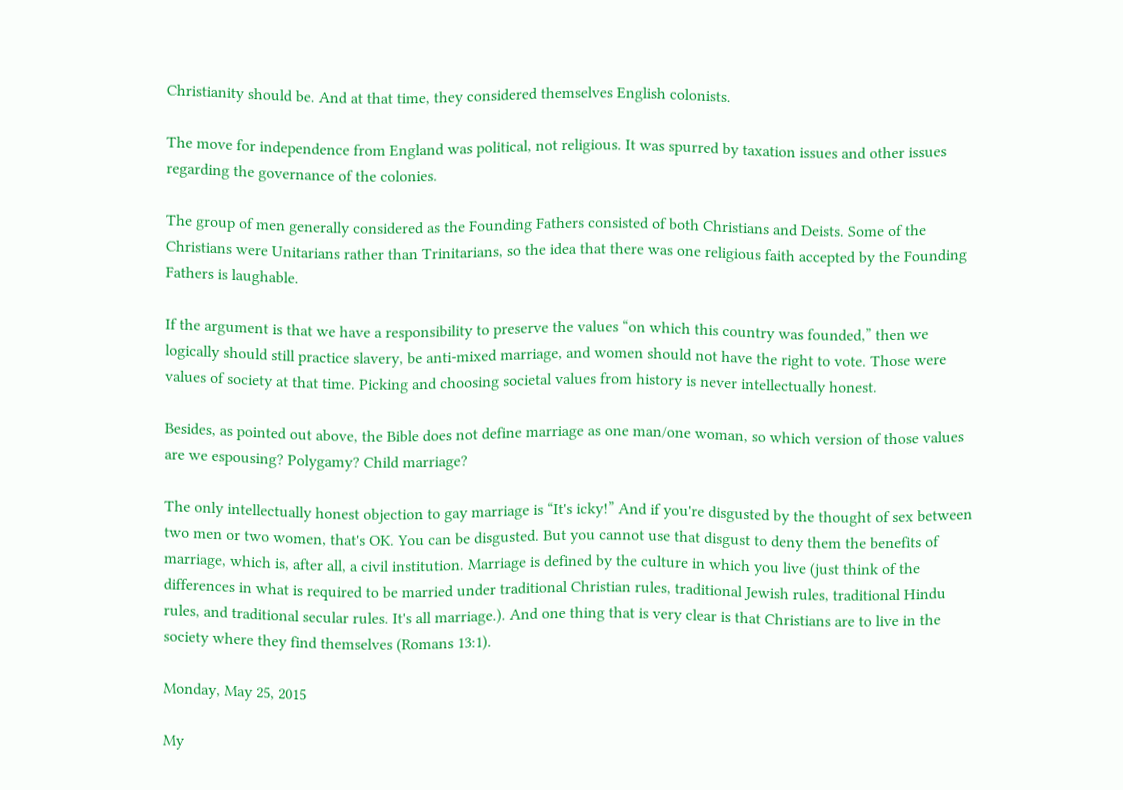Christianity should be. And at that time, they considered themselves English colonists.

The move for independence from England was political, not religious. It was spurred by taxation issues and other issues regarding the governance of the colonies.

The group of men generally considered as the Founding Fathers consisted of both Christians and Deists. Some of the Christians were Unitarians rather than Trinitarians, so the idea that there was one religious faith accepted by the Founding Fathers is laughable.

If the argument is that we have a responsibility to preserve the values “on which this country was founded,” then we logically should still practice slavery, be anti-mixed marriage, and women should not have the right to vote. Those were values of society at that time. Picking and choosing societal values from history is never intellectually honest.

Besides, as pointed out above, the Bible does not define marriage as one man/one woman, so which version of those values are we espousing? Polygamy? Child marriage?

The only intellectually honest objection to gay marriage is “It's icky!” And if you're disgusted by the thought of sex between two men or two women, that's OK. You can be disgusted. But you cannot use that disgust to deny them the benefits of marriage, which is, after all, a civil institution. Marriage is defined by the culture in which you live (just think of the differences in what is required to be married under traditional Christian rules, traditional Jewish rules, traditional Hindu rules, and traditional secular rules. It's all marriage.). And one thing that is very clear is that Christians are to live in the society where they find themselves (Romans 13:1).

Monday, May 25, 2015

My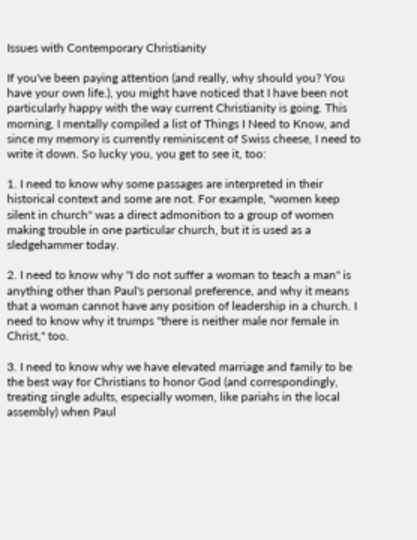Issues with Contemporary Christianity

If you've been paying attention (and really, why should you? You have your own life.), you might have noticed that I have been not particularly happy with the way current Christianity is going. This morning, I mentally compiled a list of Things I Need to Know, and since my memory is currently reminiscent of Swiss cheese, I need to write it down. So lucky you, you get to see it, too:

1. I need to know why some passages are interpreted in their historical context and some are not. For example, "women keep silent in church" was a direct admonition to a group of women making trouble in one particular church, but it is used as a sledgehammer today.

2. I need to know why "I do not suffer a woman to teach a man" is anything other than Paul's personal preference, and why it means that a woman cannot have any position of leadership in a church. I need to know why it trumps "there is neither male nor female in Christ," too.

3. I need to know why we have elevated marriage and family to be the best way for Christians to honor God (and correspondingly, treating single adults, especially women, like pariahs in the local assembly) when Paul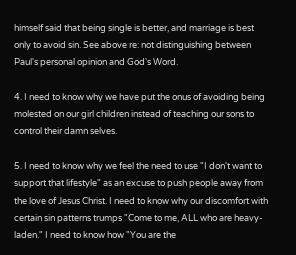himself said that being single is better, and marriage is best only to avoid sin. See above re: not distinguishing between Paul's personal opinion and God's Word.

4. I need to know why we have put the onus of avoiding being molested on our girl children instead of teaching our sons to control their damn selves.

5. I need to know why we feel the need to use "I don't want to support that lifestyle" as an excuse to push people away from the love of Jesus Christ. I need to know why our discomfort with certain sin patterns trumps "Come to me, ALL who are heavy-laden." I need to know how "You are the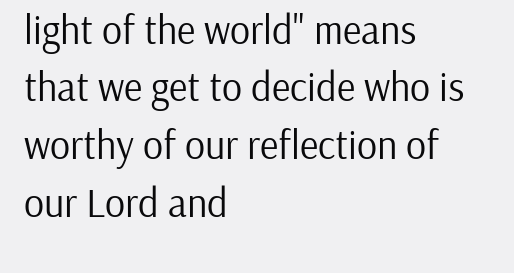light of the world" means that we get to decide who is worthy of our reflection of our Lord and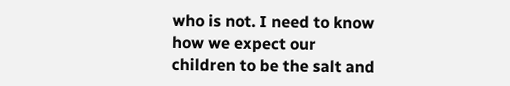who is not. I need to know how we expect our children to be the salt and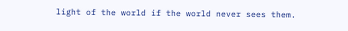light of the world if the world never sees them.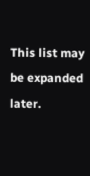This list may be expanded later.